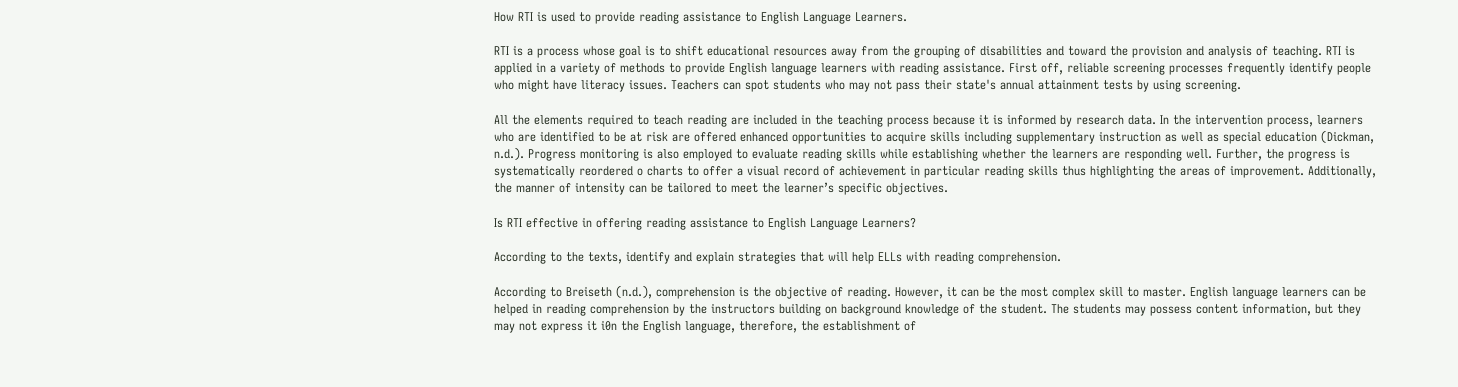How RTI is used to provide reading assistance to English Language Learners.

RTI is a process whose goal is to shift educational resources away from the grouping of disabilities and toward the provision and analysis of teaching. RTI is applied in a variety of methods to provide English language learners with reading assistance. First off, reliable screening processes frequently identify people who might have literacy issues. Teachers can spot students who may not pass their state's annual attainment tests by using screening.

All the elements required to teach reading are included in the teaching process because it is informed by research data. In the intervention process, learners who are identified to be at risk are offered enhanced opportunities to acquire skills including supplementary instruction as well as special education (Dickman, n.d.). Progress monitoring is also employed to evaluate reading skills while establishing whether the learners are responding well. Further, the progress is systematically reordered o charts to offer a visual record of achievement in particular reading skills thus highlighting the areas of improvement. Additionally, the manner of intensity can be tailored to meet the learner’s specific objectives.

Is RTI effective in offering reading assistance to English Language Learners?

According to the texts, identify and explain strategies that will help ELLs with reading comprehension.

According to Breiseth (n.d.), comprehension is the objective of reading. However, it can be the most complex skill to master. English language learners can be helped in reading comprehension by the instructors building on background knowledge of the student. The students may possess content information, but they may not express it i0n the English language, therefore, the establishment of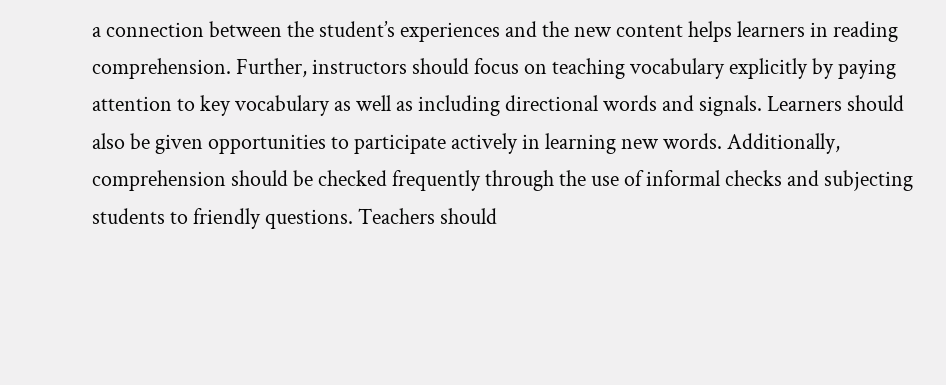a connection between the student’s experiences and the new content helps learners in reading comprehension. Further, instructors should focus on teaching vocabulary explicitly by paying attention to key vocabulary as well as including directional words and signals. Learners should also be given opportunities to participate actively in learning new words. Additionally, comprehension should be checked frequently through the use of informal checks and subjecting students to friendly questions. Teachers should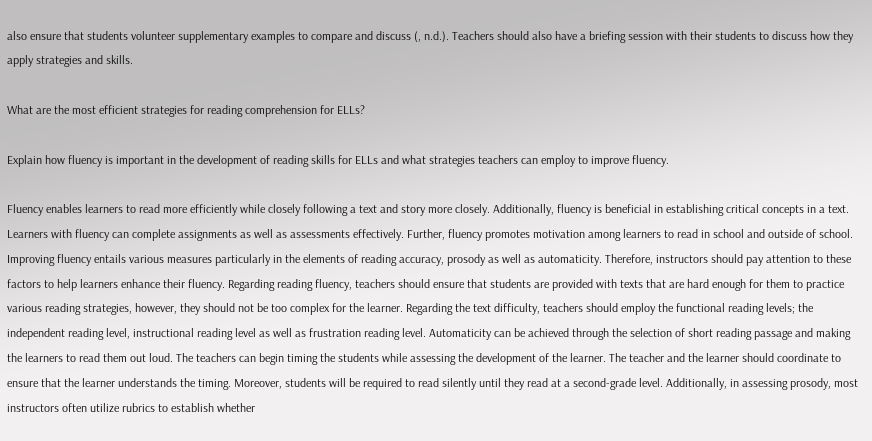also ensure that students volunteer supplementary examples to compare and discuss (, n.d.). Teachers should also have a briefing session with their students to discuss how they apply strategies and skills.

What are the most efficient strategies for reading comprehension for ELLs?

Explain how fluency is important in the development of reading skills for ELLs and what strategies teachers can employ to improve fluency.

Fluency enables learners to read more efficiently while closely following a text and story more closely. Additionally, fluency is beneficial in establishing critical concepts in a text. Learners with fluency can complete assignments as well as assessments effectively. Further, fluency promotes motivation among learners to read in school and outside of school. Improving fluency entails various measures particularly in the elements of reading accuracy, prosody as well as automaticity. Therefore, instructors should pay attention to these factors to help learners enhance their fluency. Regarding reading fluency, teachers should ensure that students are provided with texts that are hard enough for them to practice various reading strategies, however, they should not be too complex for the learner. Regarding the text difficulty, teachers should employ the functional reading levels; the independent reading level, instructional reading level as well as frustration reading level. Automaticity can be achieved through the selection of short reading passage and making the learners to read them out loud. The teachers can begin timing the students while assessing the development of the learner. The teacher and the learner should coordinate to ensure that the learner understands the timing. Moreover, students will be required to read silently until they read at a second-grade level. Additionally, in assessing prosody, most instructors often utilize rubrics to establish whether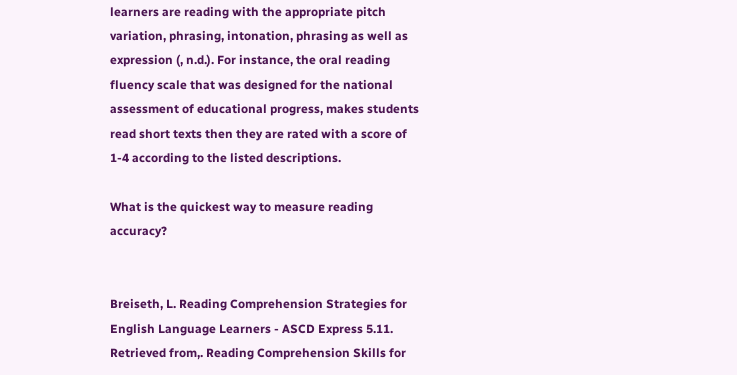learners are reading with the appropriate pitch variation, phrasing, intonation, phrasing as well as expression (, n.d.). For instance, the oral reading fluency scale that was designed for the national assessment of educational progress, makes students read short texts then they are rated with a score of 1-4 according to the listed descriptions.

What is the quickest way to measure reading accuracy?


Breiseth, L. Reading Comprehension Strategies for English Language Learners - ASCD Express 5.11. Retrieved from,. Reading Comprehension Skills for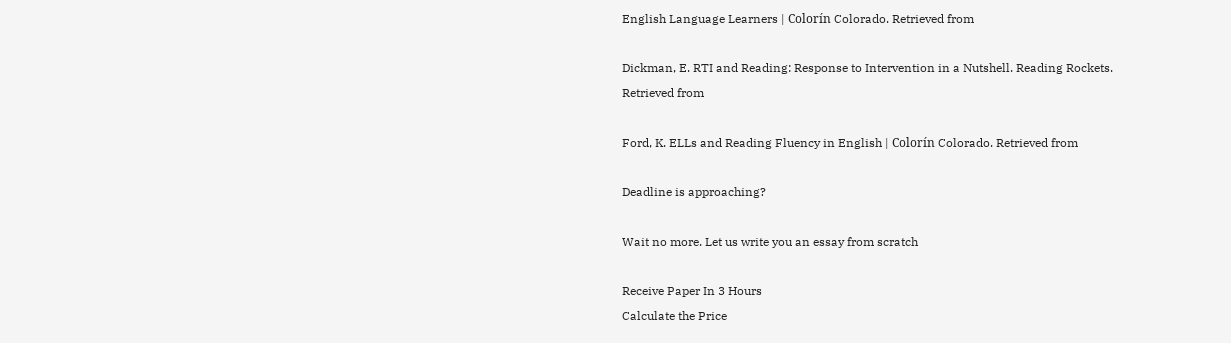English Language Learners | Colorín Colorado. Retrieved from

Dickman, E. RTI and Reading: Response to Intervention in a Nutshell. Reading Rockets. Retrieved from

Ford, K. ELLs and Reading Fluency in English | Colorín Colorado. Retrieved from

Deadline is approaching?

Wait no more. Let us write you an essay from scratch

Receive Paper In 3 Hours
Calculate the Price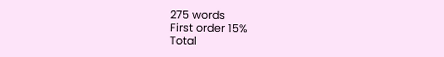275 words
First order 15%
Total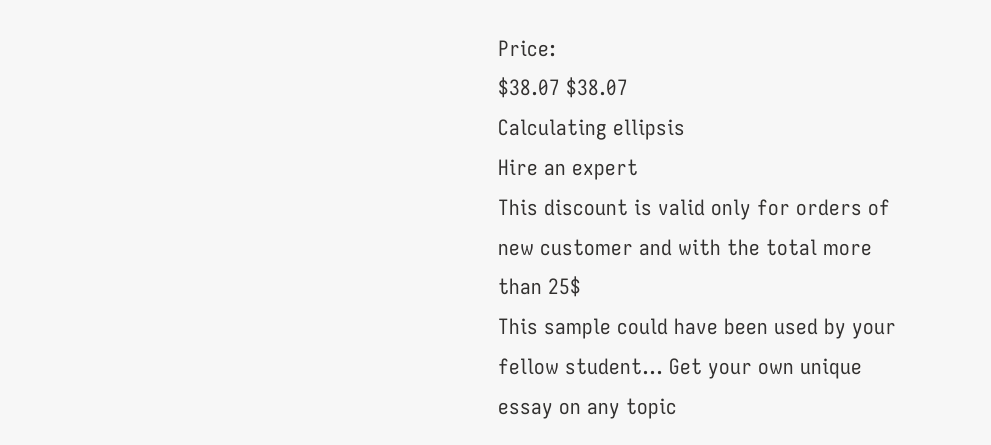Price:
$38.07 $38.07
Calculating ellipsis
Hire an expert
This discount is valid only for orders of new customer and with the total more than 25$
This sample could have been used by your fellow student... Get your own unique essay on any topic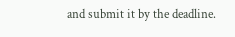and submit it by the deadline.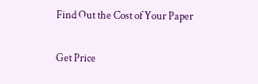Find Out the Cost of Your Paper

Get Price